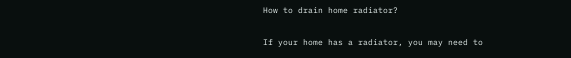How to drain home radiator?

If your home has a radiator, you may need to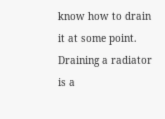know how to drain it at some point. Draining a radiator is a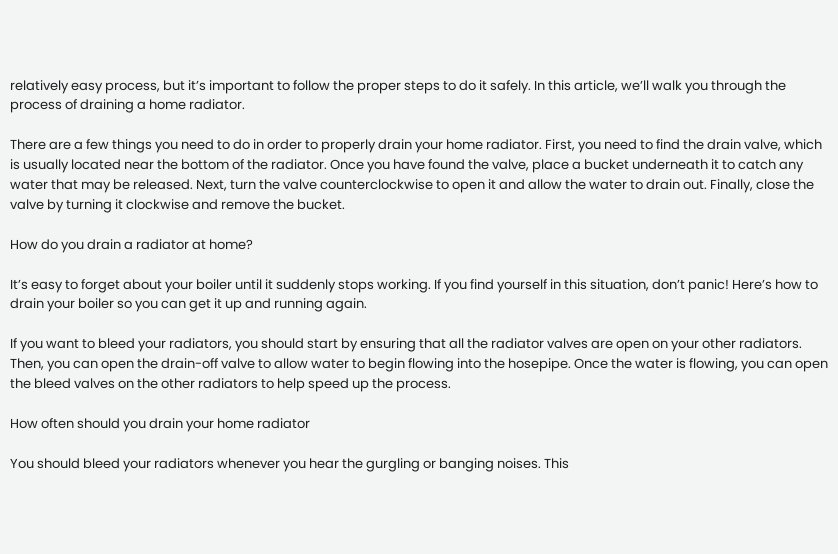relatively easy process, but it’s important to follow the proper steps to do it safely. In this article, we’ll walk you through the process of draining a home radiator.

There are a few things you need to do in order to properly drain your home radiator. First, you need to find the drain valve, which is usually located near the bottom of the radiator. Once you have found the valve, place a bucket underneath it to catch any water that may be released. Next, turn the valve counterclockwise to open it and allow the water to drain out. Finally, close the valve by turning it clockwise and remove the bucket.

How do you drain a radiator at home?

It’s easy to forget about your boiler until it suddenly stops working. If you find yourself in this situation, don’t panic! Here’s how to drain your boiler so you can get it up and running again.

If you want to bleed your radiators, you should start by ensuring that all the radiator valves are open on your other radiators. Then, you can open the drain-off valve to allow water to begin flowing into the hosepipe. Once the water is flowing, you can open the bleed valves on the other radiators to help speed up the process.

How often should you drain your home radiator

You should bleed your radiators whenever you hear the gurgling or banging noises. This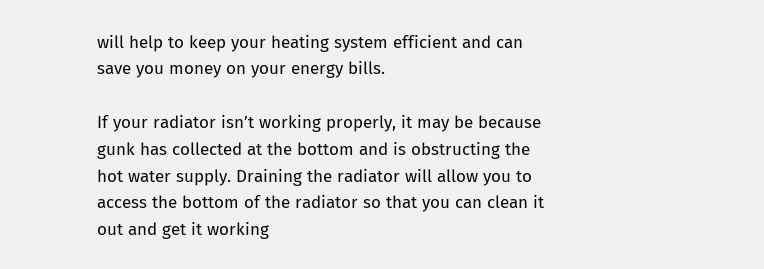will help to keep your heating system efficient and can save you money on your energy bills.

If your radiator isn’t working properly, it may be because gunk has collected at the bottom and is obstructing the hot water supply. Draining the radiator will allow you to access the bottom of the radiator so that you can clean it out and get it working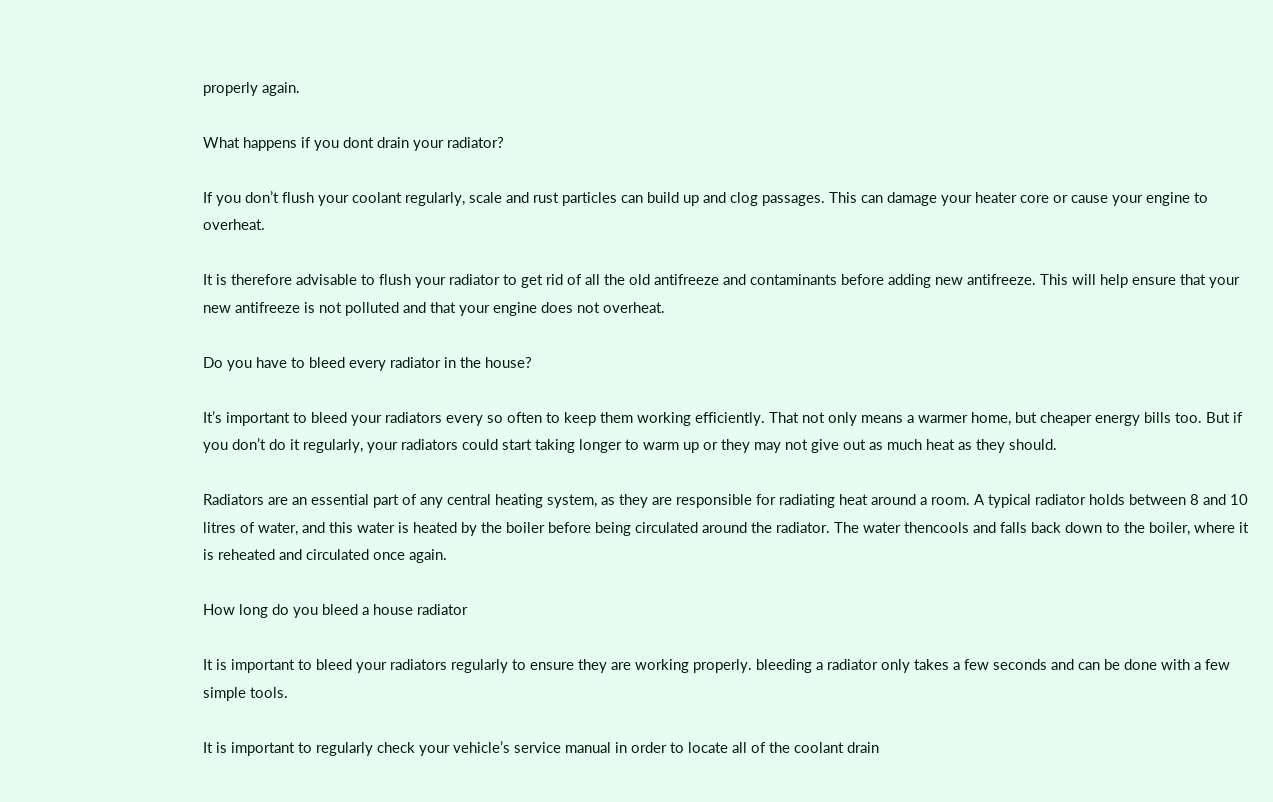properly again.

What happens if you dont drain your radiator?

If you don’t flush your coolant regularly, scale and rust particles can build up and clog passages. This can damage your heater core or cause your engine to overheat.

It is therefore advisable to flush your radiator to get rid of all the old antifreeze and contaminants before adding new antifreeze. This will help ensure that your new antifreeze is not polluted and that your engine does not overheat.

Do you have to bleed every radiator in the house?

It’s important to bleed your radiators every so often to keep them working efficiently. That not only means a warmer home, but cheaper energy bills too. But if you don’t do it regularly, your radiators could start taking longer to warm up or they may not give out as much heat as they should.

Radiators are an essential part of any central heating system, as they are responsible for radiating heat around a room. A typical radiator holds between 8 and 10 litres of water, and this water is heated by the boiler before being circulated around the radiator. The water thencools and falls back down to the boiler, where it is reheated and circulated once again.

How long do you bleed a house radiator

It is important to bleed your radiators regularly to ensure they are working properly. bleeding a radiator only takes a few seconds and can be done with a few simple tools.

It is important to regularly check your vehicle’s service manual in order to locate all of the coolant drain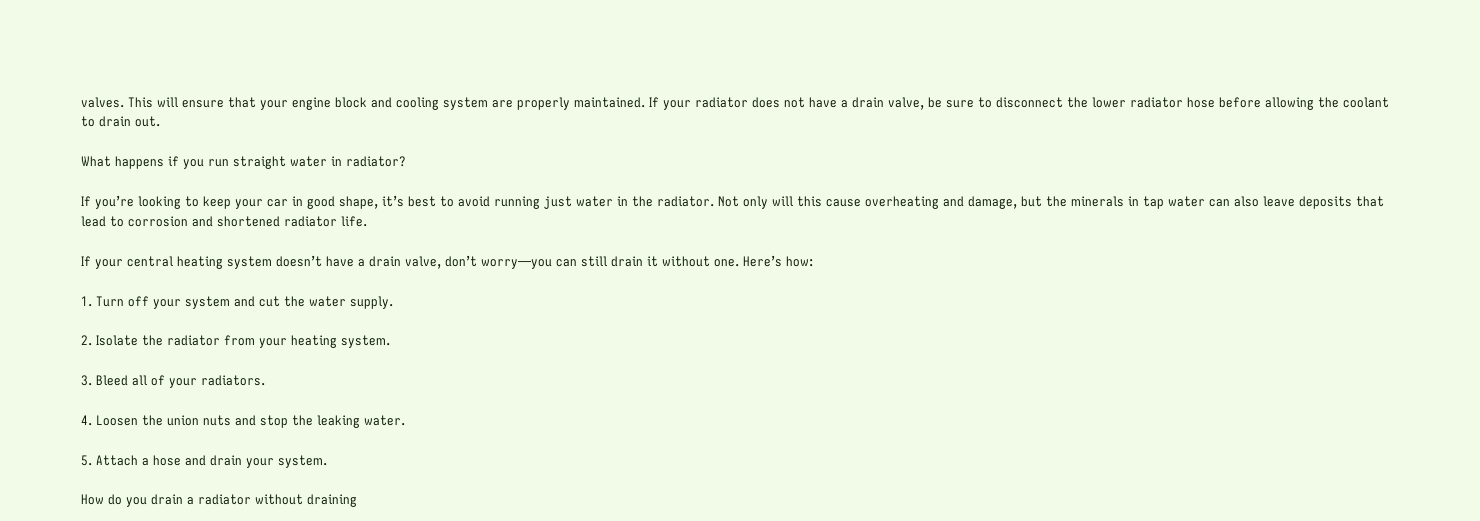valves. This will ensure that your engine block and cooling system are properly maintained. If your radiator does not have a drain valve, be sure to disconnect the lower radiator hose before allowing the coolant to drain out.

What happens if you run straight water in radiator?

If you’re looking to keep your car in good shape, it’s best to avoid running just water in the radiator. Not only will this cause overheating and damage, but the minerals in tap water can also leave deposits that lead to corrosion and shortened radiator life.

If your central heating system doesn’t have a drain valve, don’t worry—you can still drain it without one. Here’s how:

1. Turn off your system and cut the water supply.

2. Isolate the radiator from your heating system.

3. Bleed all of your radiators.

4. Loosen the union nuts and stop the leaking water.

5. Attach a hose and drain your system.

How do you drain a radiator without draining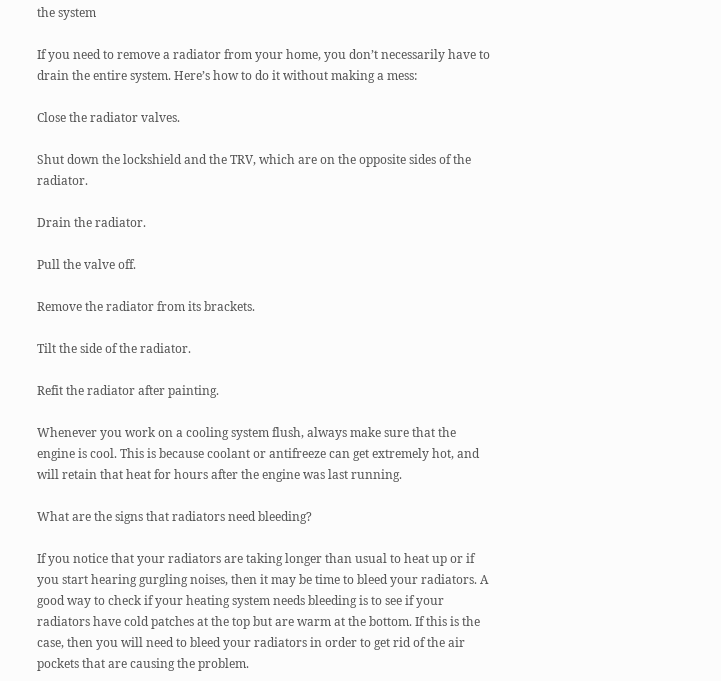the system

If you need to remove a radiator from your home, you don’t necessarily have to drain the entire system. Here’s how to do it without making a mess:

Close the radiator valves.

Shut down the lockshield and the TRV, which are on the opposite sides of the radiator.

Drain the radiator.

Pull the valve off.

Remove the radiator from its brackets.

Tilt the side of the radiator.

Refit the radiator after painting.

Whenever you work on a cooling system flush, always make sure that the engine is cool. This is because coolant or antifreeze can get extremely hot, and will retain that heat for hours after the engine was last running.

What are the signs that radiators need bleeding?

If you notice that your radiators are taking longer than usual to heat up or if you start hearing gurgling noises, then it may be time to bleed your radiators. A good way to check if your heating system needs bleeding is to see if your radiators have cold patches at the top but are warm at the bottom. If this is the case, then you will need to bleed your radiators in order to get rid of the air pockets that are causing the problem.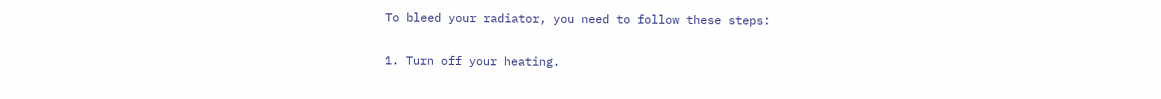To bleed your radiator, you need to follow these steps:

1. Turn off your heating.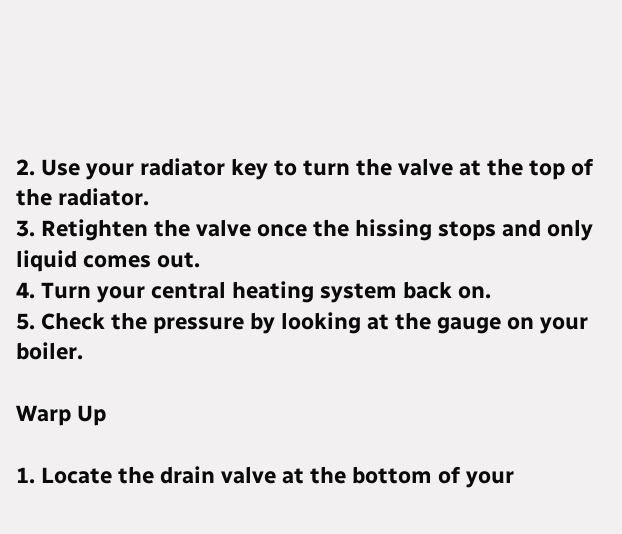2. Use your radiator key to turn the valve at the top of the radiator.
3. Retighten the valve once the hissing stops and only liquid comes out.
4. Turn your central heating system back on.
5. Check the pressure by looking at the gauge on your boiler.

Warp Up

1. Locate the drain valve at the bottom of your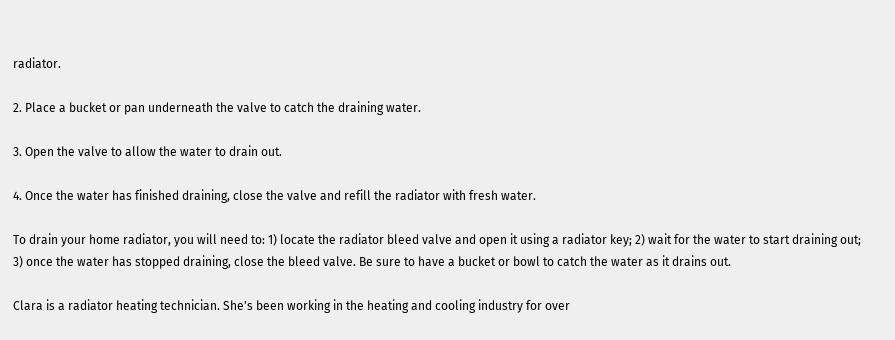radiator.

2. Place a bucket or pan underneath the valve to catch the draining water.

3. Open the valve to allow the water to drain out.

4. Once the water has finished draining, close the valve and refill the radiator with fresh water.

To drain your home radiator, you will need to: 1) locate the radiator bleed valve and open it using a radiator key; 2) wait for the water to start draining out; 3) once the water has stopped draining, close the bleed valve. Be sure to have a bucket or bowl to catch the water as it drains out.

Clara is a radiator heating technician. She's been working in the heating and cooling industry for over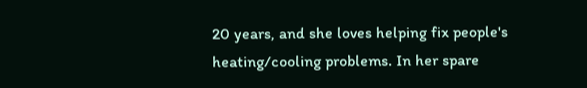20 years, and she loves helping fix people's heating/cooling problems. In her spare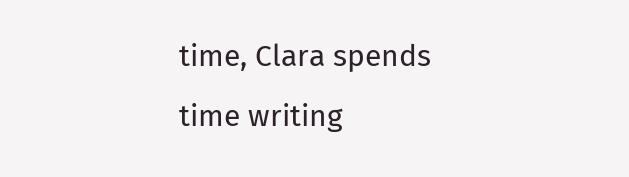time, Clara spends time writing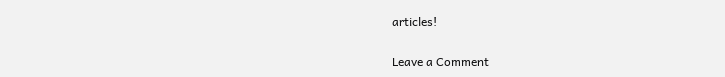articles!

Leave a Comment